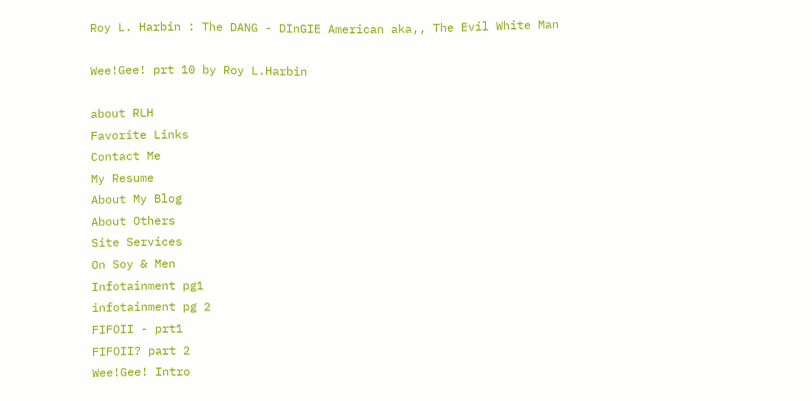Roy L. Harbin : The DANG - DInGIE American aka,, The Evil White Man

Wee!Gee! prt 10 by Roy L.Harbin

about RLH
Favorite Links
Contact Me
My Resume
About My Blog
About Others
Site Services
On Soy & Men
Infotainment pg1
infotainment pg 2
FIFOII - prt1
FIFOII? part 2
Wee!Gee! Intro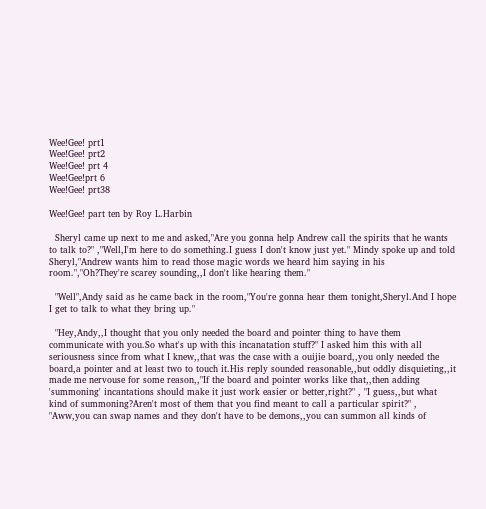Wee!Gee! prt1
Wee!Gee! prt2
Wee!Gee! prt 4
Wee!Gee!prt 6
Wee!Gee! prt38

Wee!Gee! part ten by Roy L.Harbin

  Sheryl came up next to me and asked,"Are you gonna help Andrew call the spirits that he wants to talk to?" ,"Well,I'm here to do something.I guess I don't know just yet." Mindy spoke up and told Sheryl,"Andrew wants him to read those magic words we heard him saying in his room.","Oh?They're scarey sounding,,I don't like hearing them."

  "Well",Andy said as he came back in the room,"You're gonna hear them tonight,Sheryl.And I hope I get to talk to what they bring up."

  "Hey,Andy,,I thought that you only needed the board and pointer thing to have them communicate with you.So what's up with this incanatation stuff?" I asked him this with all seriousness since from what I knew,,that was the case with a ouijie board,,you only needed the board,a pointer and at least two to touch it.His reply sounded reasonable,,but oddly disquieting,,it made me nervouse for some reason,,"If the board and pointer works like that,,then adding 'summoning' incantations should make it just work easier or better,right?" , "I guess,,but what kind of summoning?Aren't most of them that you find meant to call a particular spirit?" , "Aww,you can swap names and they don't have to be demons,,you can summon all kinds of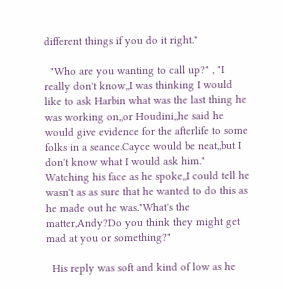different things if you do it right."

  "Who are you wanting to call up?" , "I really don't know,,I was thinking I would like to ask Harbin what was the last thing he was working on,,or Houdini,,he said he would give evidence for the afterlife to some folks in a seance.Cayce would be neat,,but I don't know what I would ask him." Watching his face as he spoke,,I could tell he wasn't as as sure that he wanted to do this as he made out he was."What's the matter,Andy?Do you think they might get mad at you or something?"

  His reply was soft and kind of low as he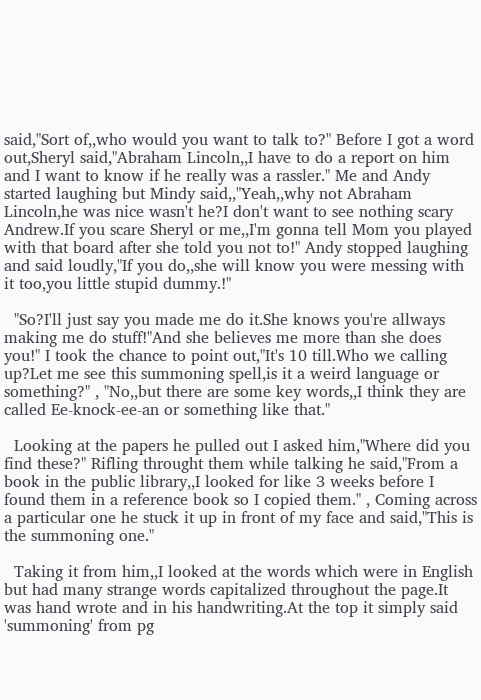said,"Sort of,,who would you want to talk to?" Before I got a word out,Sheryl said,"Abraham Lincoln,,I have to do a report on him and I want to know if he really was a rassler." Me and Andy started laughing but Mindy said,,"Yeah,,why not Abraham Lincoln,he was nice wasn't he?I don't want to see nothing scary Andrew.If you scare Sheryl or me,,I'm gonna tell Mom you played with that board after she told you not to!" Andy stopped laughing and said loudly,"If you do,,she will know you were messing with it too,you little stupid dummy.!"

  "So?I'll just say you made me do it.She knows you're allways making me do stuff!"And she believes me more than she does you!" I took the chance to point out,"It's 10 till.Who we calling up?Let me see this summoning spell,is it a weird language or something?" , "No,,but there are some key words,,I think they are called Ee-knock-ee-an or something like that."

  Looking at the papers he pulled out I asked him,"Where did you find these?" Rifling throught them while talking he said,"From a book in the public library,,I looked for like 3 weeks before I found them in a reference book so I copied them." , Coming across a particular one he stuck it up in front of my face and said,"This is the summoning one."

  Taking it from him,,I looked at the words which were in English but had many strange words capitalized throughout the page.It was hand wrote and in his handwriting.At the top it simply said 'summoning' from pg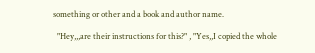something or other and a book and author name.

  "Hey,,,are their instructions for this?" , "Yes,,I copied the whole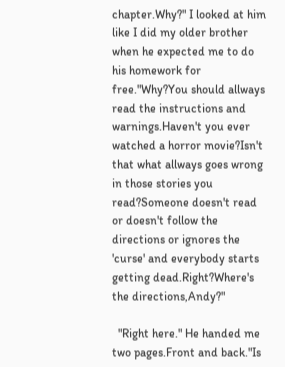chapter.Why?" I looked at him like I did my older brother when he expected me to do his homework for free."Why?You should allways read the instructions and warnings.Haven't you ever watched a horror movie?Isn't that what allways goes wrong in those stories you read?Someone doesn't read or doesn't follow the directions or ignores the 'curse' and everybody starts getting dead.Right?Where's the directions,Andy?"

  "Right here." He handed me two pages.Front and back."Is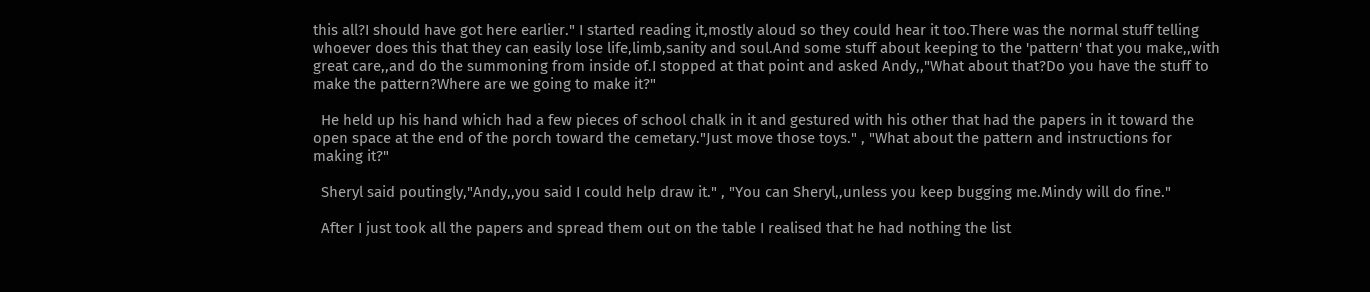this all?I should have got here earlier." I started reading it,mostly aloud so they could hear it too.There was the normal stuff telling whoever does this that they can easily lose life,limb,sanity and soul.And some stuff about keeping to the 'pattern' that you make,,with great care,,and do the summoning from inside of.I stopped at that point and asked Andy,,"What about that?Do you have the stuff to make the pattern?Where are we going to make it?"

  He held up his hand which had a few pieces of school chalk in it and gestured with his other that had the papers in it toward the open space at the end of the porch toward the cemetary."Just move those toys." , "What about the pattern and instructions for making it?"

  Sheryl said poutingly,"Andy,,you said I could help draw it." , "You can Sheryl,,unless you keep bugging me.Mindy will do fine."

  After I just took all the papers and spread them out on the table I realised that he had nothing the list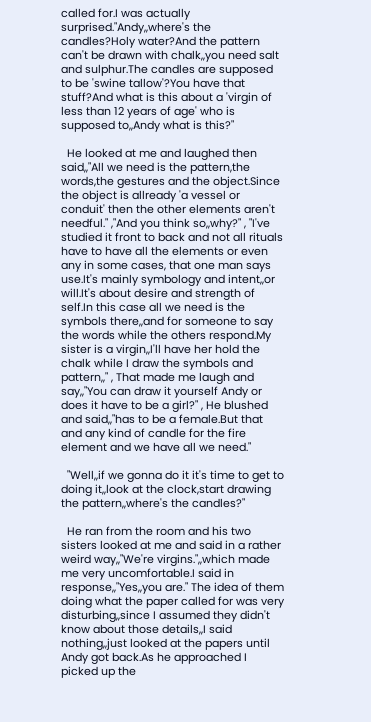called for.I was actually surprised."Andy,,where's the candles?Holy water?And the pattern can't be drawn with chalk,,you need salt and sulphur.The candles are supposed to be 'swine tallow'?You have that stuff?And what is this about a 'virgin of less than 12 years of age' who is supposed to,,Andy what is this?"

  He looked at me and laughed then said,,"All we need is the pattern,the words,the gestures and the object.Since the object is allready 'a vessel or conduit' then the other elements aren't needful." ,"And you think so,,why?" , "I've studied it front to back and not all rituals have to have all the elements or even any in some cases, that one man says use.It's mainly symbology and intent,,or will.It's about desire and strength of self.In this case all we need is the symbols there,,and for someone to say the words while the others respond.My sister is a virgin,,I'll have her hold the chalk while I draw the symbols and pattern,," , That made me laugh and say,,"You can draw it yourself Andy or does it have to be a girl?" , He blushed and said,,"has to be a female.But that and any kind of candle for the fire element and we have all we need."

  "Well,,if we gonna do it it's time to get to doing it,,look at the clock,start drawing the pattern,,where's the candles?"

  He ran from the room and his two sisters looked at me and said in a rather weird way,,"We're virgins.",,which made me very uncomfortable.I said in response,,"Yes,,you are." The idea of them doing what the paper called for was very disturbing,,since I assumed they didn't know about those details,,I said nothing,,just looked at the papers until Andy got back.As he approached I picked up the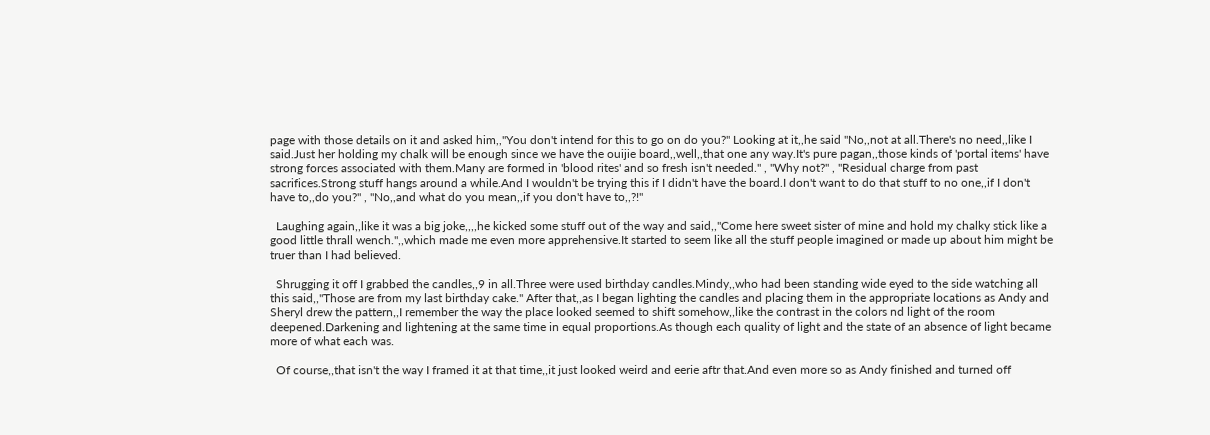page with those details on it and asked him,,"You don't intend for this to go on do you?" Looking at it,,he said "No,,not at all.There's no need,,like I said.Just her holding my chalk will be enough since we have the ouijie board,,well,,that one any way.It's pure pagan,,those kinds of 'portal items' have strong forces associated with them.Many are formed in 'blood rites' and so fresh isn't needed." , "Why not?" , "Residual charge from past sacrifices.Strong stuff hangs around a while.And I wouldn't be trying this if I didn't have the board.I don't want to do that stuff to no one,,if I don't have to,,do you?" , "No,,and what do you mean,,if you don't have to,,?!"

  Laughing again,,like it was a big joke,,,,he kicked some stuff out of the way and said,,"Come here sweet sister of mine and hold my chalky stick like a good little thrall wench.",,which made me even more apprehensive.It started to seem like all the stuff people imagined or made up about him might be truer than I had believed.

  Shrugging it off I grabbed the candles,,9 in all.Three were used birthday candles.Mindy,,who had been standing wide eyed to the side watching all this said,,"Those are from my last birthday cake." After that,,as I began lighting the candles and placing them in the appropriate locations as Andy and Sheryl drew the pattern,,I remember the way the place looked seemed to shift somehow,,like the contrast in the colors nd light of the room deepened.Darkening and lightening at the same time in equal proportions.As though each quality of light and the state of an absence of light became more of what each was.

  Of course,,that isn't the way I framed it at that time,,it just looked weird and eerie aftr that.And even more so as Andy finished and turned off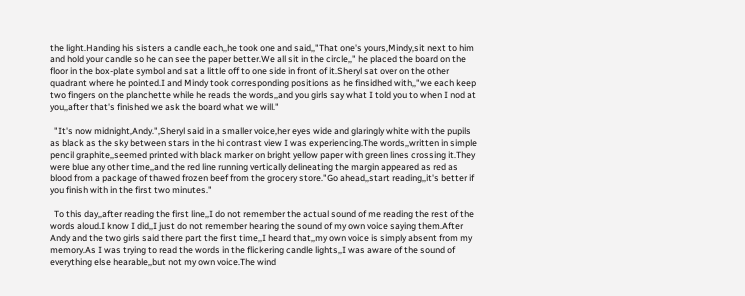the light.Handing his sisters a candle each,,he took one and said,,"That one's yours,Mindy,sit next to him and hold your candle so he can see the paper better.We all sit in the circle,," he placed the board on the floor in the box-plate symbol and sat a little off to one side in front of it.Sheryl sat over on the other quadrant where he pointed.I and Mindy took corresponding positions as he finsidhed with,,"we each keep two fingers on the planchette while he reads the words,,and you girls say what I told you to when I nod at you,,after that's finished we ask the board what we will."

  "It's now midnight,Andy.",Sheryl said in a smaller voice,her eyes wide and glaringly white with the pupils as black as the sky between stars in the hi contrast view I was experiencing.The words,,written in simple pencil graphite,,seemed printed with black marker on bright yellow paper with green lines crossing it.They were blue any other time,,and the red line running vertically delineating the margin appeared as red as blood from a package of thawed frozen beef from the grocery store."Go ahead,,start reading,,it's better if you finish with in the first two minutes."

  To this day,,after reading the first line,,I do not remember the actual sound of me reading the rest of the words aloud.I know I did,,I just do not remember hearing the sound of my own voice saying them.After Andy and the two girls said there part the first time,,I heard that,,my own voice is simply absent from my memory.As I was trying to read the words in the flickering candle lights,,I was aware of the sound of everything else hearable,,but not my own voice.The wind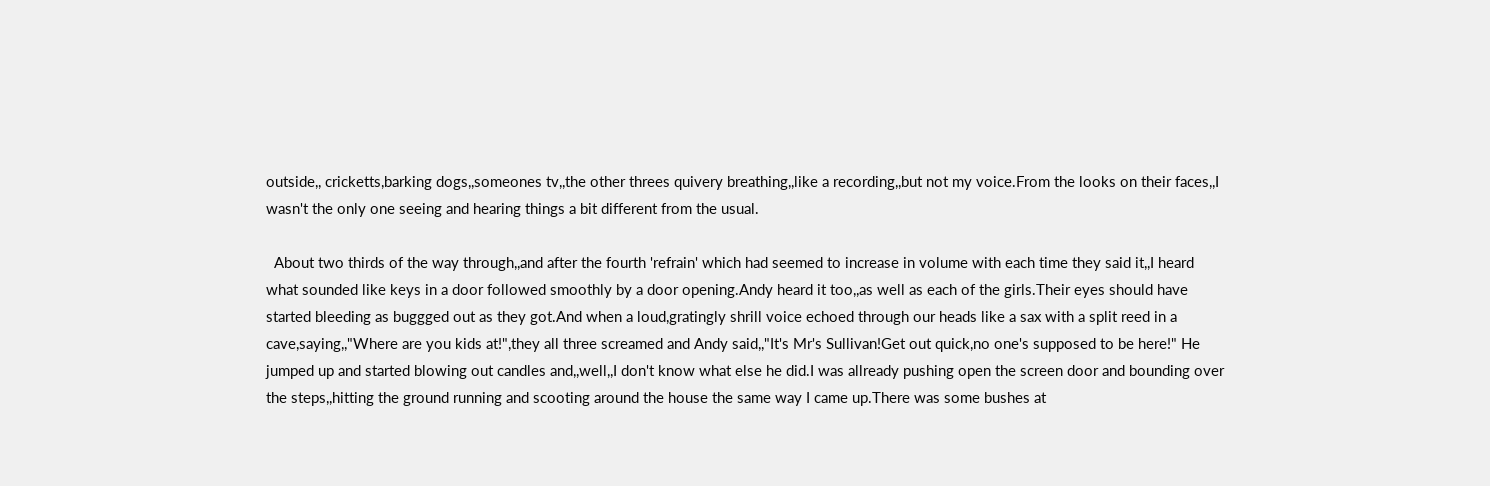outside,, cricketts,barking dogs,,someones tv,,the other threes quivery breathing,,like a recording,,but not my voice.From the looks on their faces,,I wasn't the only one seeing and hearing things a bit different from the usual.

  About two thirds of the way through,,and after the fourth 'refrain' which had seemed to increase in volume with each time they said it,,I heard what sounded like keys in a door followed smoothly by a door opening.Andy heard it too,,as well as each of the girls.Their eyes should have started bleeding as buggged out as they got.And when a loud,gratingly shrill voice echoed through our heads like a sax with a split reed in a cave,saying,,"Where are you kids at!",they all three screamed and Andy said,,"It's Mr's Sullivan!Get out quick,no one's supposed to be here!" He jumped up and started blowing out candles and,,well,,I don't know what else he did.I was allready pushing open the screen door and bounding over the steps,,hitting the ground running and scooting around the house the same way I came up.There was some bushes at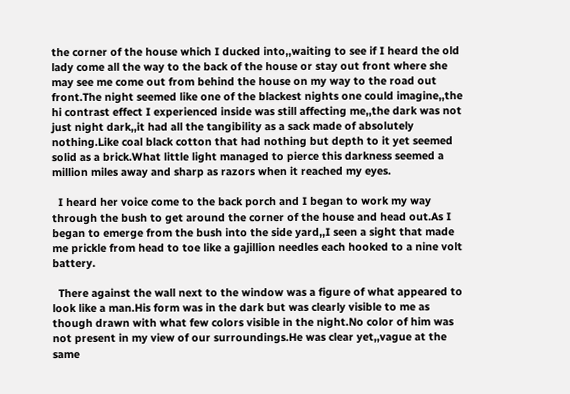the corner of the house which I ducked into,,waiting to see if I heard the old lady come all the way to the back of the house or stay out front where she may see me come out from behind the house on my way to the road out front.The night seemed like one of the blackest nights one could imagine,,the hi contrast effect I experienced inside was still affecting me,,the dark was not just night dark,,it had all the tangibility as a sack made of absolutely nothing.Like coal black cotton that had nothing but depth to it yet seemed solid as a brick.What little light managed to pierce this darkness seemed a million miles away and sharp as razors when it reached my eyes.

  I heard her voice come to the back porch and I began to work my way through the bush to get around the corner of the house and head out.As I began to emerge from the bush into the side yard,,I seen a sight that made me prickle from head to toe like a gajillion needles each hooked to a nine volt battery.

  There against the wall next to the window was a figure of what appeared to look like a man.His form was in the dark but was clearly visible to me as though drawn with what few colors visible in the night.No color of him was not present in my view of our surroundings.He was clear yet,,vague at the same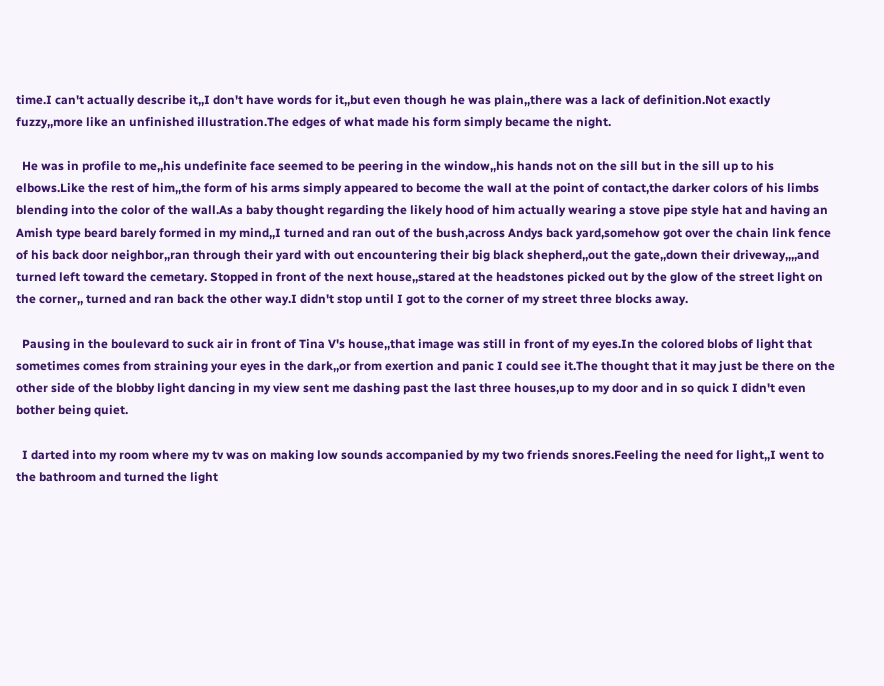time.I can't actually describe it,,I don't have words for it,,but even though he was plain,,there was a lack of definition.Not exactly fuzzy,,more like an unfinished illustration.The edges of what made his form simply became the night.

  He was in profile to me,,his undefinite face seemed to be peering in the window,,his hands not on the sill but in the sill up to his elbows.Like the rest of him,,the form of his arms simply appeared to become the wall at the point of contact,the darker colors of his limbs blending into the color of the wall.As a baby thought regarding the likely hood of him actually wearing a stove pipe style hat and having an Amish type beard barely formed in my mind,,I turned and ran out of the bush,across Andys back yard,somehow got over the chain link fence of his back door neighbor,,ran through their yard with out encountering their big black shepherd,,out the gate,,down their driveway,,,,and turned left toward the cemetary. Stopped in front of the next house,,stared at the headstones picked out by the glow of the street light on the corner,, turned and ran back the other way.I didn't stop until I got to the corner of my street three blocks away.

  Pausing in the boulevard to suck air in front of Tina V's house,,that image was still in front of my eyes.In the colored blobs of light that sometimes comes from straining your eyes in the dark,,or from exertion and panic I could see it.The thought that it may just be there on the other side of the blobby light dancing in my view sent me dashing past the last three houses,up to my door and in so quick I didn't even bother being quiet.

  I darted into my room where my tv was on making low sounds accompanied by my two friends snores.Feeling the need for light,,I went to the bathroom and turned the light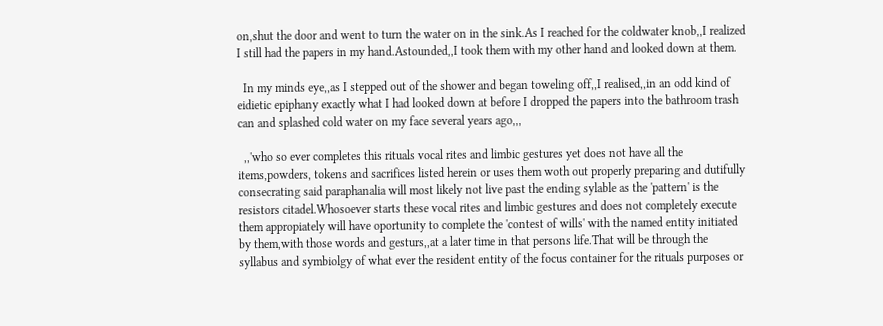on,shut the door and went to turn the water on in the sink.As I reached for the coldwater knob,,I realized I still had the papers in my hand.Astounded,,I took them with my other hand and looked down at them.

  In my minds eye,,as I stepped out of the shower and began toweling off,,I realised,,in an odd kind of eidietic epiphany exactly what I had looked down at before I dropped the papers into the bathroom trash can and splashed cold water on my face several years ago,,,

  ,,'who so ever completes this rituals vocal rites and limbic gestures yet does not have all the items,powders, tokens and sacrifices listed herein or uses them woth out properly preparing and dutifully consecrating said paraphanalia will most likely not live past the ending sylable as the 'pattern' is the resistors citadel.Whosoever starts these vocal rites and limbic gestures and does not completely execute them appropiately will have oportunity to complete the 'contest of wills' with the named entity initiated by them,with those words and gesturs,,at a later time in that persons life.That will be through the syllabus and symbiolgy of what ever the resident entity of the focus container for the rituals purposes or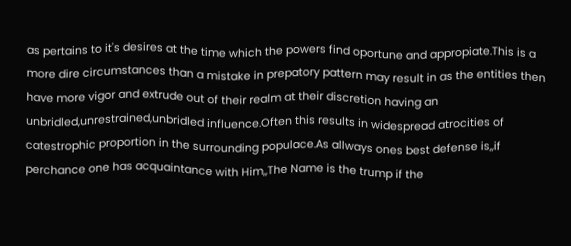as pertains to it's desires at the time which the powers find oportune and appropiate.This is a more dire circumstances than a mistake in prepatory pattern may result in as the entities then have more vigor and extrude out of their realm at their discretion having an unbridled,unrestrained,unbridled influence.Often this results in widespread atrocities of catestrophic proportion in the surrounding populace.As allways ones best defense is,,if perchance one has acquaintance with Him,,The Name is the trump if the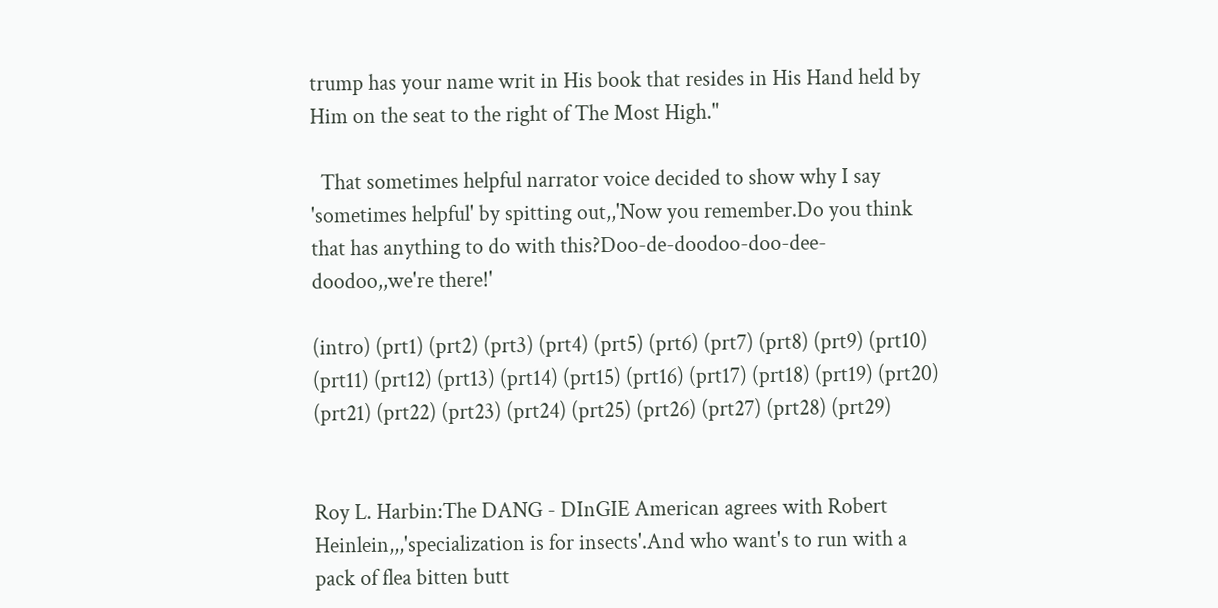trump has your name writ in His book that resides in His Hand held by Him on the seat to the right of The Most High."

  That sometimes helpful narrator voice decided to show why I say 'sometimes helpful' by spitting out,,'Now you remember.Do you think that has anything to do with this?Doo-de-doodoo-doo-dee-doodoo,,we're there!'

(intro) (prt1) (prt2) (prt3) (prt4) (prt5) (prt6) (prt7) (prt8) (prt9) (prt10) (prt11) (prt12) (prt13) (prt14) (prt15) (prt16) (prt17) (prt18) (prt19) (prt20) (prt21) (prt22) (prt23) (prt24) (prt25) (prt26) (prt27) (prt28) (prt29)


Roy L. Harbin:The DANG - DInGIE American agrees with Robert Heinlein,,,'specialization is for insects'.And who want's to run with a pack of flea bitten butt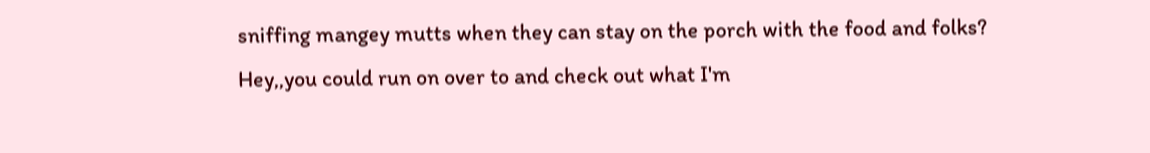sniffing mangey mutts when they can stay on the porch with the food and folks?
Hey,,you could run on over to and check out what I'm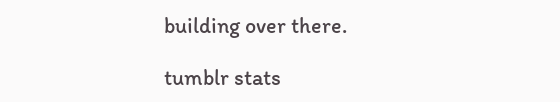building over there.

tumblr stats